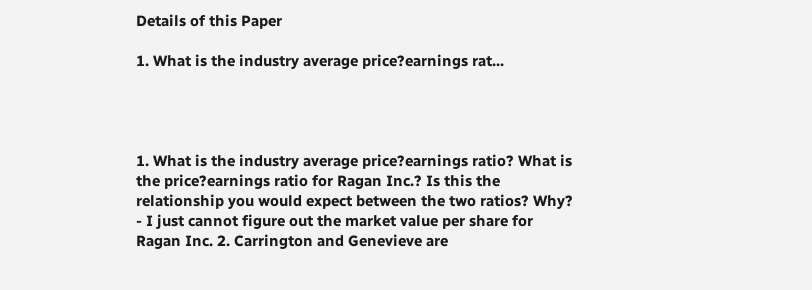Details of this Paper

1. What is the industry average price?earnings rat...




1. What is the industry average price?earnings ratio? What is the price?earnings ratio for Ragan Inc.? Is this the relationship you would expect between the two ratios? Why? - I just cannot figure out the market value per share for Ragan Inc. 2. Carrington and Genevieve are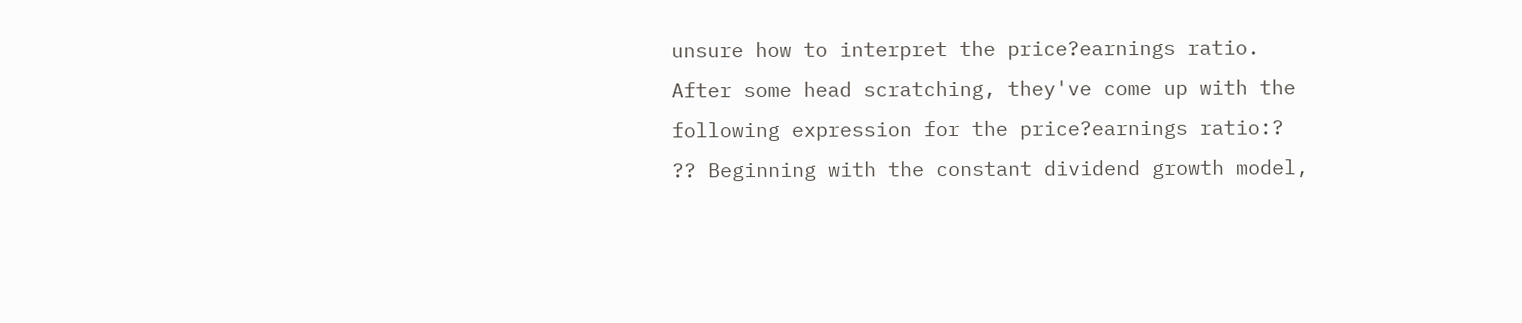unsure how to interpret the price?earnings ratio. After some head scratching, they've come up with the following expression for the price?earnings ratio:? ?? Beginning with the constant dividend growth model,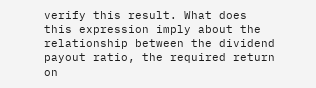verify this result. What does this expression imply about the relationship between the dividend payout ratio, the required return on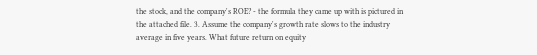the stock, and the company's ROE? - the formula they came up with is pictured in the attached file. 3. Assume the company's growth rate slows to the industry average in five years. What future return on equity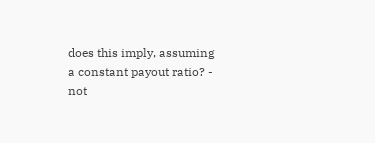does this imply, assuming a constant payout ratio? - not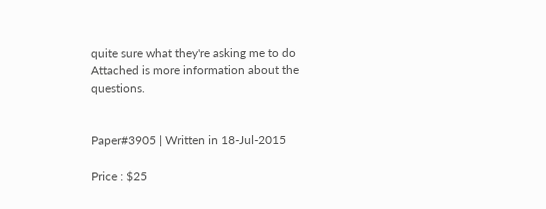quite sure what they're asking me to do Attached is more information about the questions.


Paper#3905 | Written in 18-Jul-2015

Price : $25